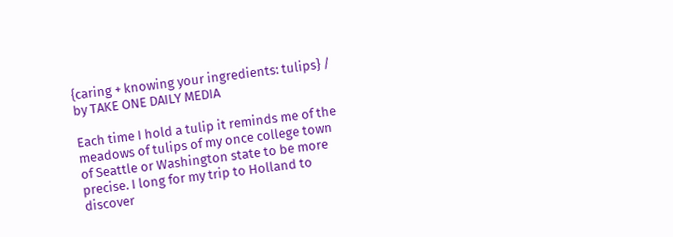{caring + knowing your ingredients: tulips} / by TAKE ONE DAILY MEDIA

Each time I hold a tulip it reminds me of the meadows of tulips of my once college town of Seattle or Washington state to be more precise. I long for my trip to Holland to discover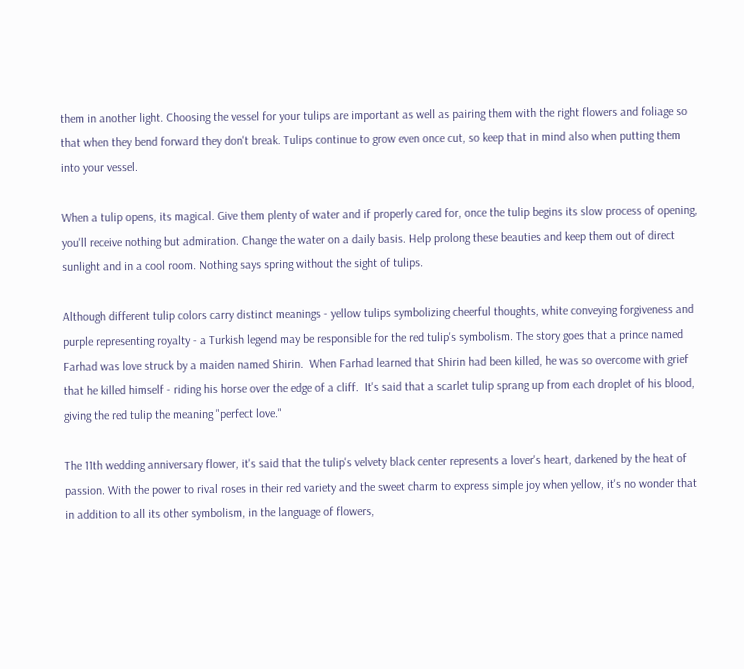them in another light. Choosing the vessel for your tulips are important as well as pairing them with the right flowers and foliage so that when they bend forward they don't break. Tulips continue to grow even once cut, so keep that in mind also when putting them into your vessel.

When a tulip opens, its magical. Give them plenty of water and if properly cared for, once the tulip begins its slow process of opening, you'll receive nothing but admiration. Change the water on a daily basis. Help prolong these beauties and keep them out of direct sunlight and in a cool room. Nothing says spring without the sight of tulips.

Although different tulip colors carry distinct meanings - yellow tulips symbolizing cheerful thoughts, white conveying forgiveness and purple representing royalty - a Turkish legend may be responsible for the red tulip's symbolism. The story goes that a prince named Farhad was love struck by a maiden named Shirin.  When Farhad learned that Shirin had been killed, he was so overcome with grief that he killed himself - riding his horse over the edge of a cliff.  It's said that a scarlet tulip sprang up from each droplet of his blood, giving the red tulip the meaning "perfect love."

The 11th wedding anniversary flower, it's said that the tulip's velvety black center represents a lover's heart, darkened by the heat of passion. With the power to rival roses in their red variety and the sweet charm to express simple joy when yellow, it's no wonder that in addition to all its other symbolism, in the language of flowers,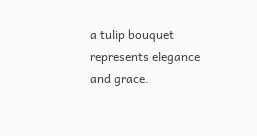a tulip bouquet represents elegance and grace.